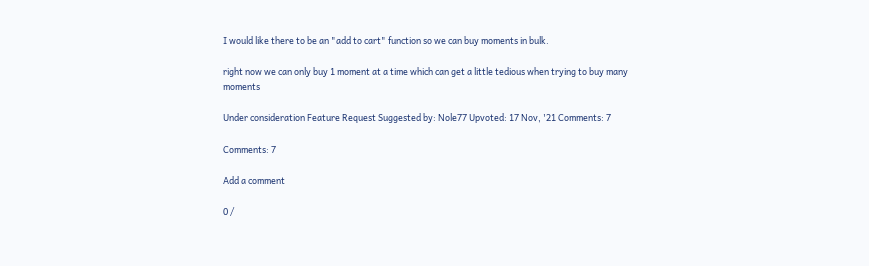I would like there to be an "add to cart" function so we can buy moments in bulk.

right now we can only buy 1 moment at a time which can get a little tedious when trying to buy many moments

Under consideration Feature Request Suggested by: Nole77 Upvoted: 17 Nov, '21 Comments: 7

Comments: 7

Add a comment

0 /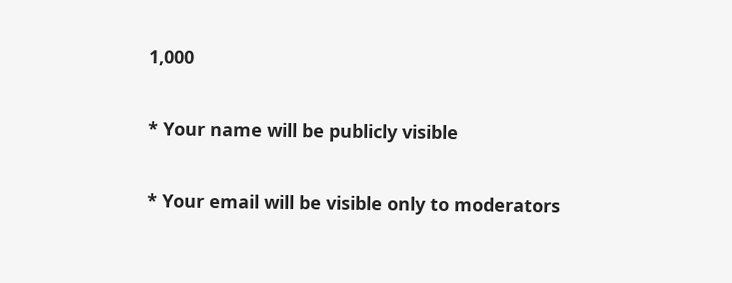1,000

* Your name will be publicly visible

* Your email will be visible only to moderators